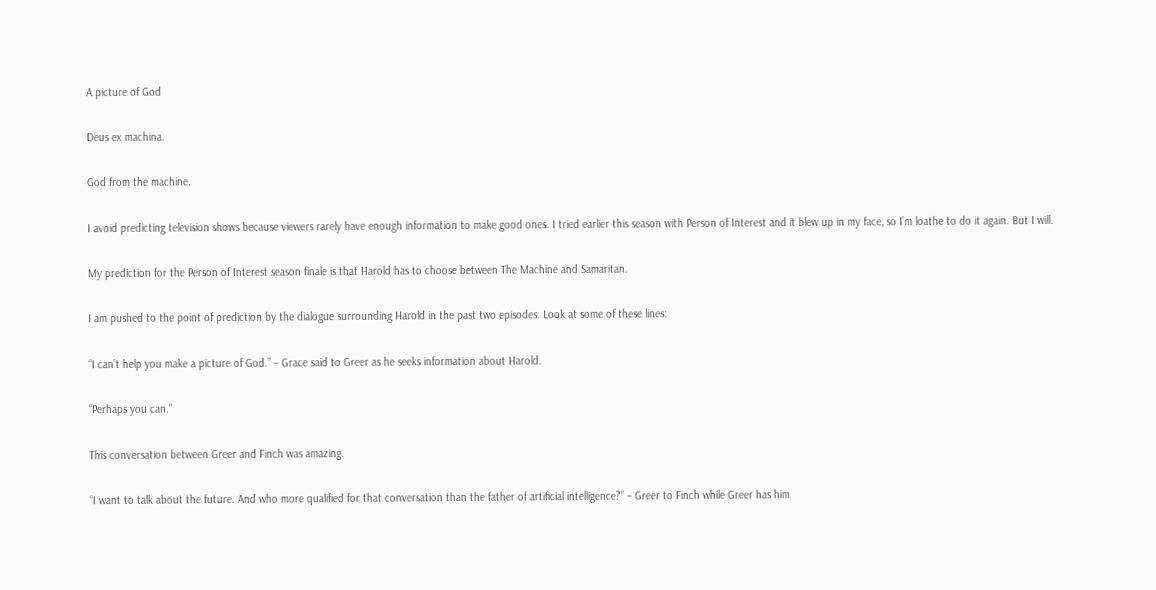A picture of God

Deus ex machina.

God from the machine.

I avoid predicting television shows because viewers rarely have enough information to make good ones. I tried earlier this season with Person of Interest and it blew up in my face, so I’m loathe to do it again. But I will.

My prediction for the Person of Interest season finale is that Harold has to choose between The Machine and Samaritan.

I am pushed to the point of prediction by the dialogue surrounding Harold in the past two episodes. Look at some of these lines:

“I can’t help you make a picture of God.” – Grace said to Greer as he seeks information about Harold.

“Perhaps you can.”

This conversation between Greer and Finch was amazing.

“I want to talk about the future. And who more qualified for that conversation than the father of artificial intelligence?” – Greer to Finch while Greer has him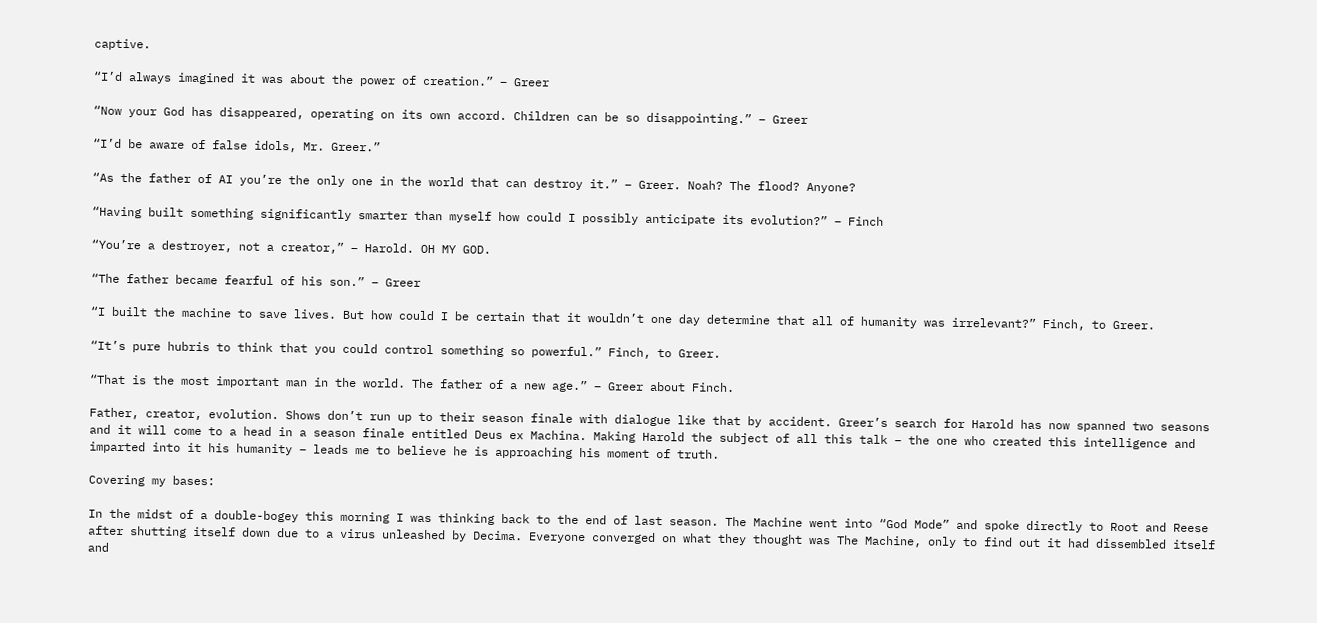captive.

“I’d always imagined it was about the power of creation.” – Greer

“Now your God has disappeared, operating on its own accord. Children can be so disappointing.” – Greer

“I’d be aware of false idols, Mr. Greer.”

“As the father of AI you’re the only one in the world that can destroy it.” – Greer. Noah? The flood? Anyone?

“Having built something significantly smarter than myself how could I possibly anticipate its evolution?” – Finch

“You’re a destroyer, not a creator,” – Harold. OH MY GOD.

“The father became fearful of his son.” – Greer

“I built the machine to save lives. But how could I be certain that it wouldn’t one day determine that all of humanity was irrelevant?” Finch, to Greer.

“It’s pure hubris to think that you could control something so powerful.” Finch, to Greer.

“That is the most important man in the world. The father of a new age.” – Greer about Finch.

Father, creator, evolution. Shows don’t run up to their season finale with dialogue like that by accident. Greer’s search for Harold has now spanned two seasons and it will come to a head in a season finale entitled Deus ex Machina. Making Harold the subject of all this talk – the one who created this intelligence and imparted into it his humanity – leads me to believe he is approaching his moment of truth.

Covering my bases:

In the midst of a double-bogey this morning I was thinking back to the end of last season. The Machine went into “God Mode” and spoke directly to Root and Reese after shutting itself down due to a virus unleashed by Decima. Everyone converged on what they thought was The Machine, only to find out it had dissembled itself and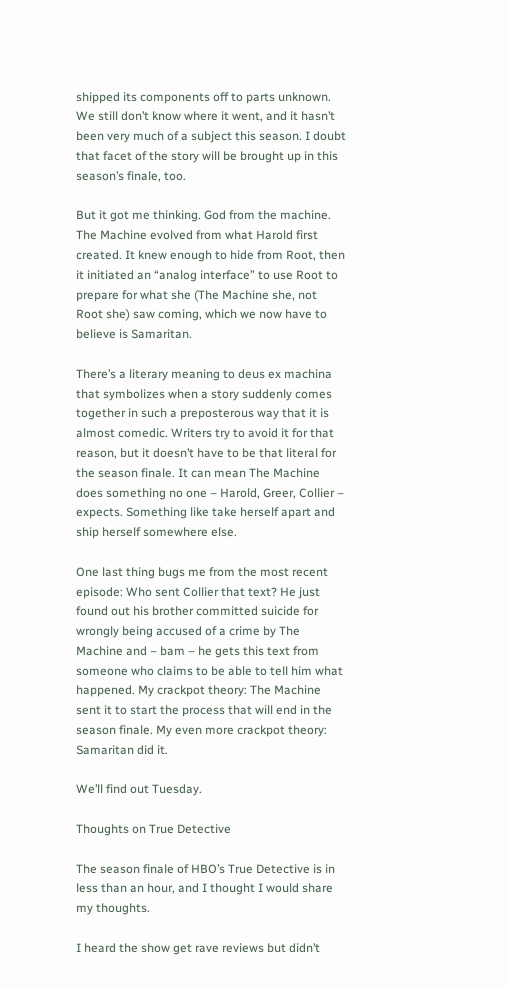shipped its components off to parts unknown. We still don’t know where it went, and it hasn’t been very much of a subject this season. I doubt that facet of the story will be brought up in this season’s finale, too.

But it got me thinking. God from the machine. The Machine evolved from what Harold first created. It knew enough to hide from Root, then it initiated an “analog interface” to use Root to prepare for what she (The Machine she, not Root she) saw coming, which we now have to believe is Samaritan.

There’s a literary meaning to deus ex machina that symbolizes when a story suddenly comes together in such a preposterous way that it is almost comedic. Writers try to avoid it for that reason, but it doesn’t have to be that literal for the season finale. It can mean The Machine does something no one – Harold, Greer, Collier – expects. Something like take herself apart and ship herself somewhere else.

One last thing bugs me from the most recent episode: Who sent Collier that text? He just found out his brother committed suicide for wrongly being accused of a crime by The Machine and – bam – he gets this text from someone who claims to be able to tell him what happened. My crackpot theory: The Machine sent it to start the process that will end in the season finale. My even more crackpot theory: Samaritan did it.

We’ll find out Tuesday.

Thoughts on True Detective

The season finale of HBO’s True Detective is in less than an hour, and I thought I would share my thoughts.

I heard the show get rave reviews but didn’t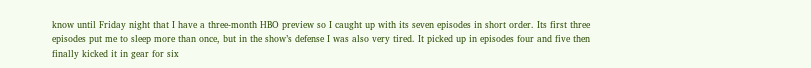know until Friday night that I have a three-month HBO preview so I caught up with its seven episodes in short order. Its first three episodes put me to sleep more than once, but in the show’s defense I was also very tired. It picked up in episodes four and five then finally kicked it in gear for six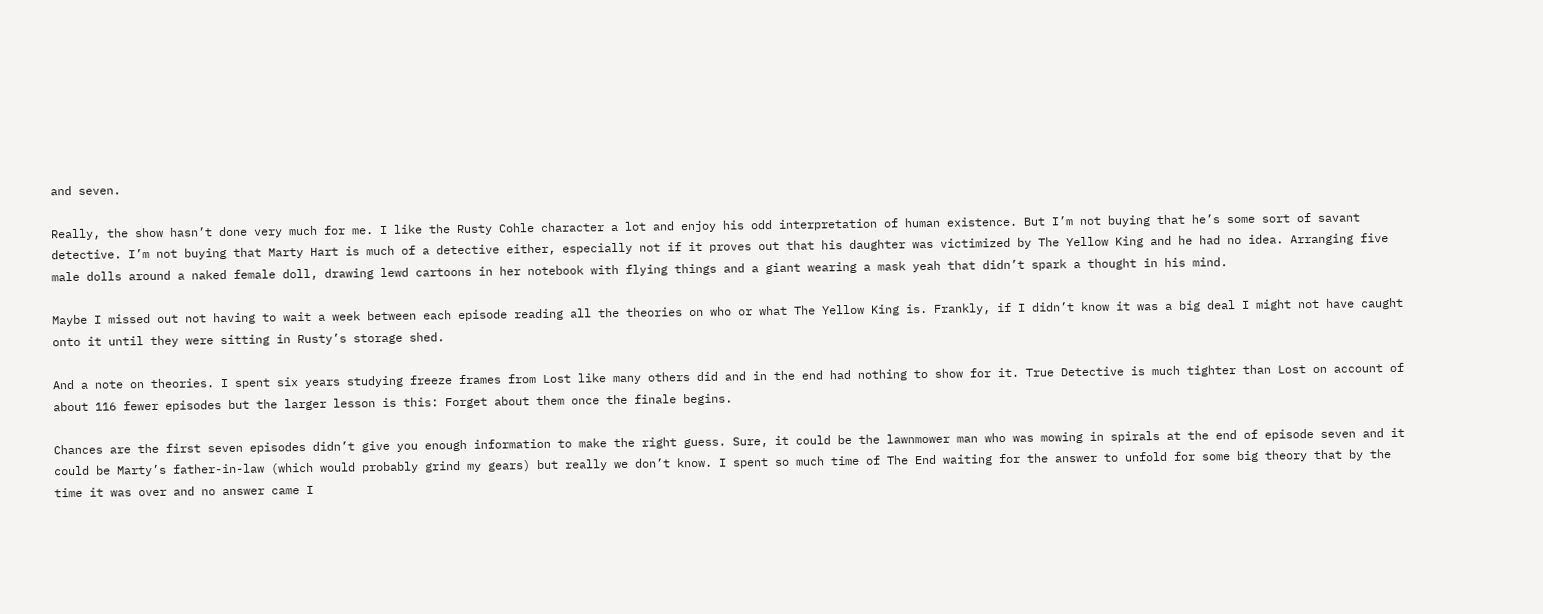and seven.

Really, the show hasn’t done very much for me. I like the Rusty Cohle character a lot and enjoy his odd interpretation of human existence. But I’m not buying that he’s some sort of savant detective. I’m not buying that Marty Hart is much of a detective either, especially not if it proves out that his daughter was victimized by The Yellow King and he had no idea. Arranging five male dolls around a naked female doll, drawing lewd cartoons in her notebook with flying things and a giant wearing a mask yeah that didn’t spark a thought in his mind.

Maybe I missed out not having to wait a week between each episode reading all the theories on who or what The Yellow King is. Frankly, if I didn’t know it was a big deal I might not have caught onto it until they were sitting in Rusty’s storage shed.

And a note on theories. I spent six years studying freeze frames from Lost like many others did and in the end had nothing to show for it. True Detective is much tighter than Lost on account of about 116 fewer episodes but the larger lesson is this: Forget about them once the finale begins.

Chances are the first seven episodes didn’t give you enough information to make the right guess. Sure, it could be the lawnmower man who was mowing in spirals at the end of episode seven and it could be Marty’s father-in-law (which would probably grind my gears) but really we don’t know. I spent so much time of The End waiting for the answer to unfold for some big theory that by the time it was over and no answer came I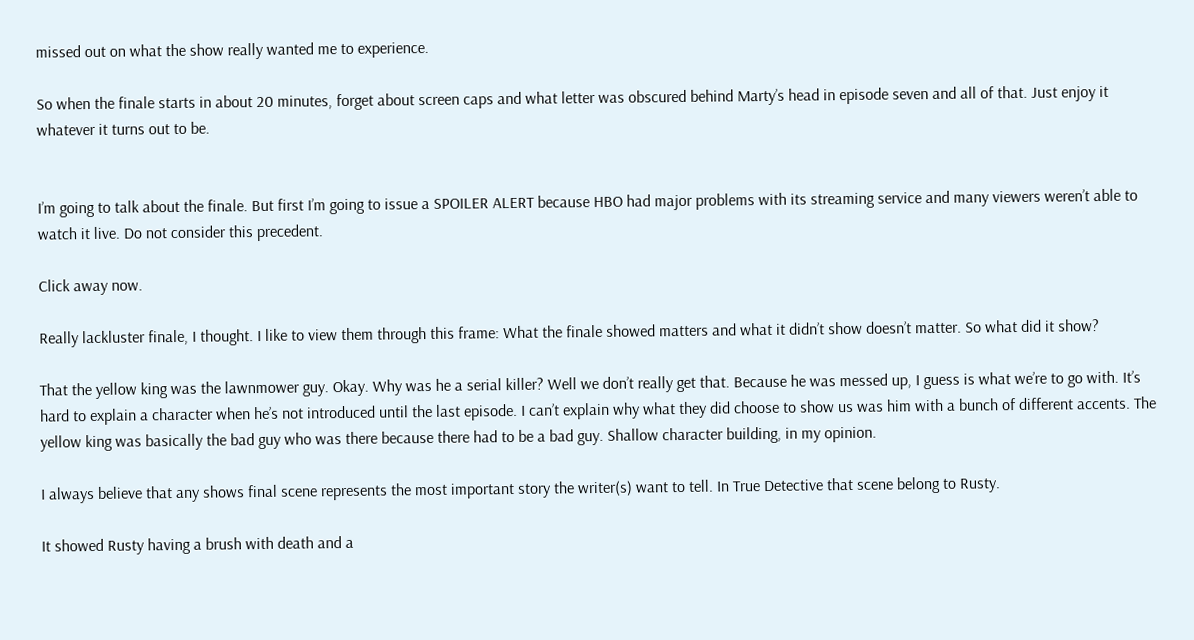missed out on what the show really wanted me to experience.

So when the finale starts in about 20 minutes, forget about screen caps and what letter was obscured behind Marty’s head in episode seven and all of that. Just enjoy it whatever it turns out to be.


I’m going to talk about the finale. But first I’m going to issue a SPOILER ALERT because HBO had major problems with its streaming service and many viewers weren’t able to watch it live. Do not consider this precedent.

Click away now.

Really lackluster finale, I thought. I like to view them through this frame: What the finale showed matters and what it didn’t show doesn’t matter. So what did it show?

That the yellow king was the lawnmower guy. Okay. Why was he a serial killer? Well we don’t really get that. Because he was messed up, I guess is what we’re to go with. It’s hard to explain a character when he’s not introduced until the last episode. I can’t explain why what they did choose to show us was him with a bunch of different accents. The yellow king was basically the bad guy who was there because there had to be a bad guy. Shallow character building, in my opinion.

I always believe that any shows final scene represents the most important story the writer(s) want to tell. In True Detective that scene belong to Rusty.

It showed Rusty having a brush with death and a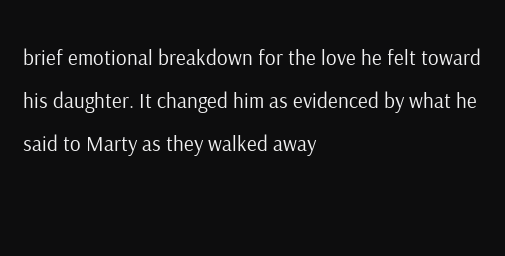brief emotional breakdown for the love he felt toward his daughter. It changed him as evidenced by what he said to Marty as they walked away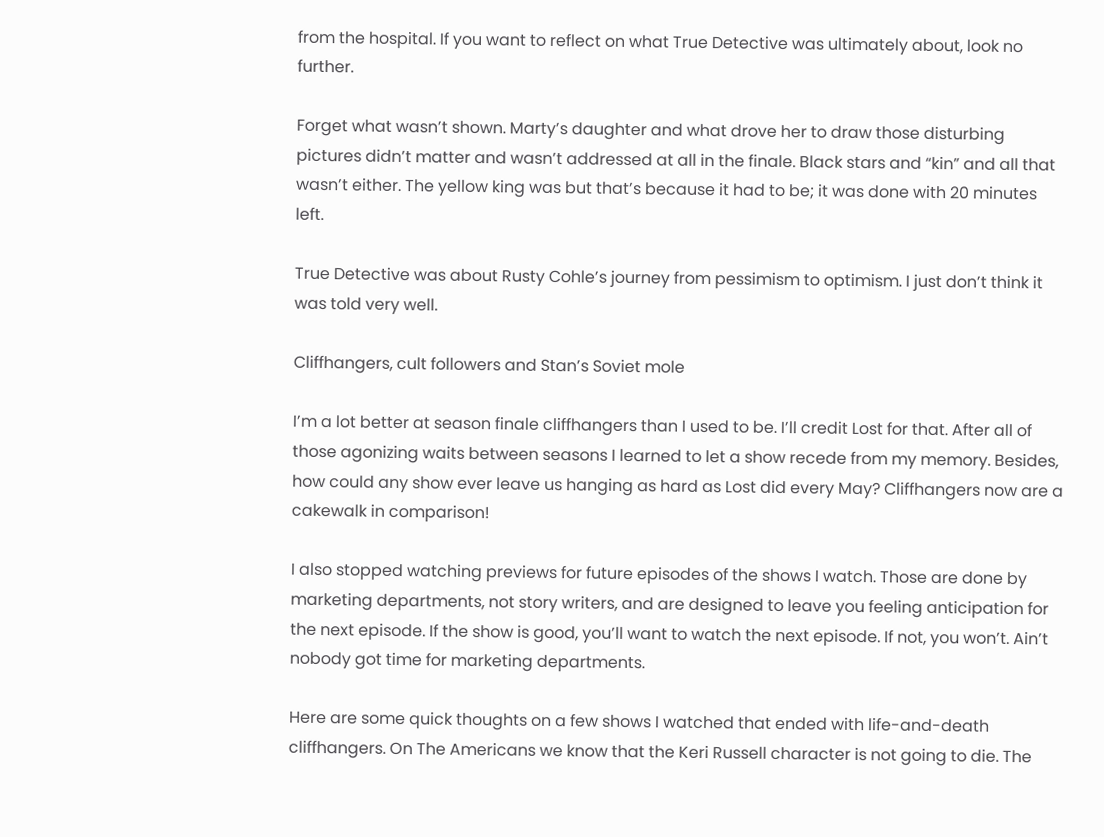from the hospital. If you want to reflect on what True Detective was ultimately about, look no further.

Forget what wasn’t shown. Marty’s daughter and what drove her to draw those disturbing pictures didn’t matter and wasn’t addressed at all in the finale. Black stars and “kin” and all that wasn’t either. The yellow king was but that’s because it had to be; it was done with 20 minutes left.

True Detective was about Rusty Cohle’s journey from pessimism to optimism. I just don’t think it was told very well.

Cliffhangers, cult followers and Stan’s Soviet mole

I’m a lot better at season finale cliffhangers than I used to be. I’ll credit Lost for that. After all of those agonizing waits between seasons I learned to let a show recede from my memory. Besides, how could any show ever leave us hanging as hard as Lost did every May? Cliffhangers now are a cakewalk in comparison!

I also stopped watching previews for future episodes of the shows I watch. Those are done by marketing departments, not story writers, and are designed to leave you feeling anticipation for the next episode. If the show is good, you’ll want to watch the next episode. If not, you won’t. Ain’t nobody got time for marketing departments.

Here are some quick thoughts on a few shows I watched that ended with life-and-death cliffhangers. On The Americans we know that the Keri Russell character is not going to die. The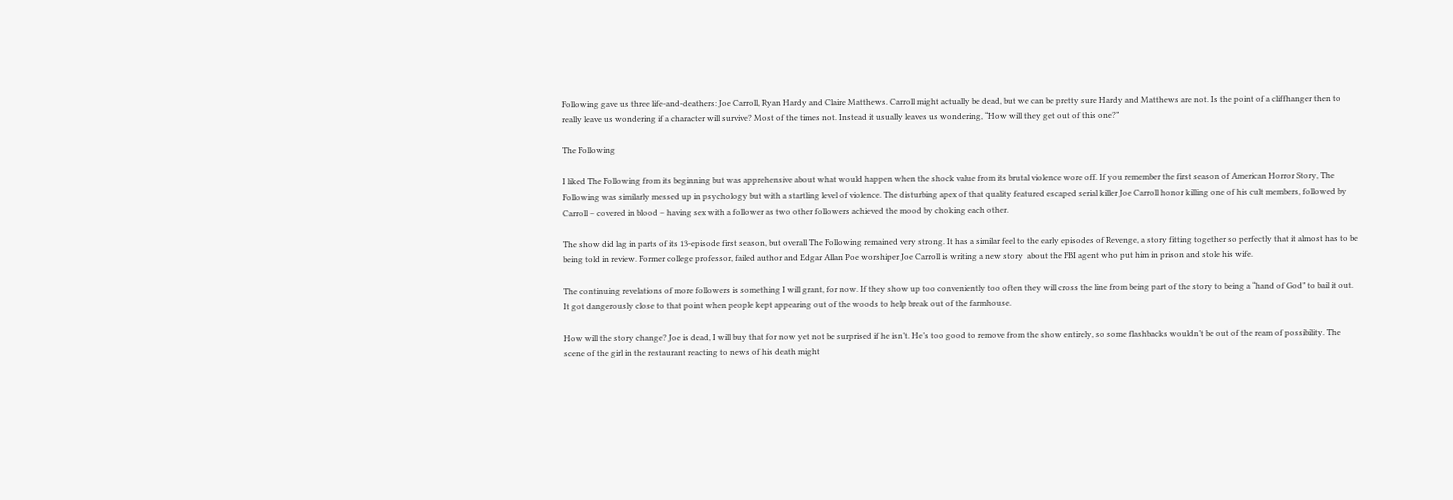Following gave us three life-and-deathers: Joe Carroll, Ryan Hardy and Claire Matthews. Carroll might actually be dead, but we can be pretty sure Hardy and Matthews are not. Is the point of a cliffhanger then to really leave us wondering if a character will survive? Most of the times not. Instead it usually leaves us wondering, “How will they get out of this one?”

The Following

I liked The Following from its beginning but was apprehensive about what would happen when the shock value from its brutal violence wore off. If you remember the first season of American Horror Story, The Following was similarly messed up in psychology but with a startling level of violence. The disturbing apex of that quality featured escaped serial killer Joe Carroll honor killing one of his cult members, followed by Carroll – covered in blood – having sex with a follower as two other followers achieved the mood by choking each other.

The show did lag in parts of its 13-episode first season, but overall The Following remained very strong. It has a similar feel to the early episodes of Revenge, a story fitting together so perfectly that it almost has to be being told in review. Former college professor, failed author and Edgar Allan Poe worshiper Joe Carroll is writing a new story  about the FBI agent who put him in prison and stole his wife.

The continuing revelations of more followers is something I will grant, for now. If they show up too conveniently too often they will cross the line from being part of the story to being a “hand of God” to bail it out. It got dangerously close to that point when people kept appearing out of the woods to help break out of the farmhouse.

How will the story change? Joe is dead, I will buy that for now yet not be surprised if he isn’t. He’s too good to remove from the show entirely, so some flashbacks wouldn’t be out of the ream of possibility. The scene of the girl in the restaurant reacting to news of his death might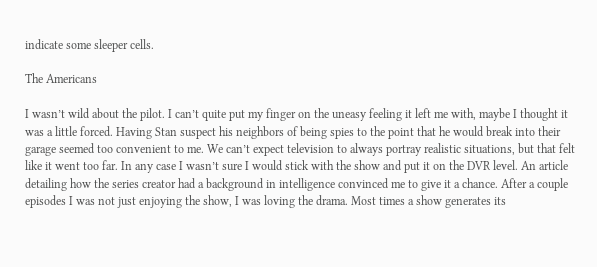indicate some sleeper cells.

The Americans

I wasn’t wild about the pilot. I can’t quite put my finger on the uneasy feeling it left me with, maybe I thought it was a little forced. Having Stan suspect his neighbors of being spies to the point that he would break into their garage seemed too convenient to me. We can’t expect television to always portray realistic situations, but that felt like it went too far. In any case I wasn’t sure I would stick with the show and put it on the DVR level. An article detailing how the series creator had a background in intelligence convinced me to give it a chance. After a couple episodes I was not just enjoying the show, I was loving the drama. Most times a show generates its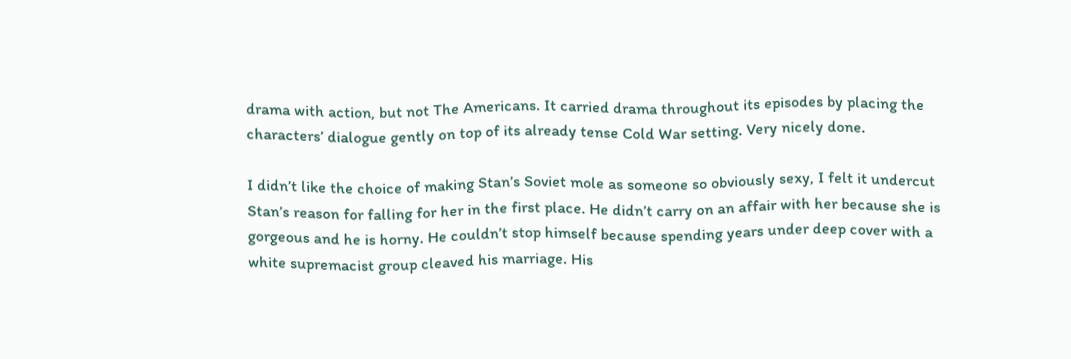drama with action, but not The Americans. It carried drama throughout its episodes by placing the characters’ dialogue gently on top of its already tense Cold War setting. Very nicely done.

I didn’t like the choice of making Stan’s Soviet mole as someone so obviously sexy, I felt it undercut Stan’s reason for falling for her in the first place. He didn’t carry on an affair with her because she is gorgeous and he is horny. He couldn’t stop himself because spending years under deep cover with a white supremacist group cleaved his marriage. His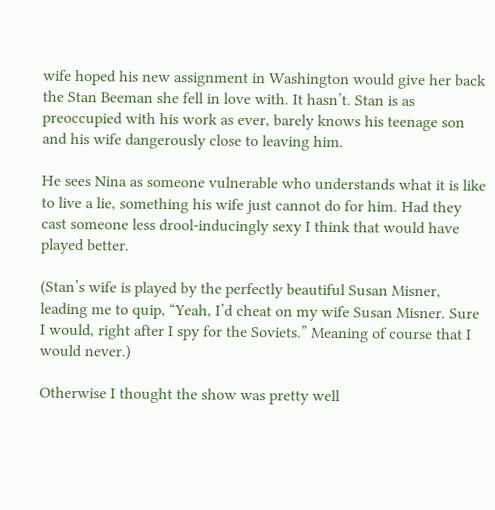wife hoped his new assignment in Washington would give her back the Stan Beeman she fell in love with. It hasn’t. Stan is as preoccupied with his work as ever, barely knows his teenage son and his wife dangerously close to leaving him.

He sees Nina as someone vulnerable who understands what it is like to live a lie, something his wife just cannot do for him. Had they cast someone less drool-inducingly sexy I think that would have played better.

(Stan’s wife is played by the perfectly beautiful Susan Misner, leading me to quip, “Yeah, I’d cheat on my wife Susan Misner. Sure I would, right after I spy for the Soviets.” Meaning of course that I would never.)

Otherwise I thought the show was pretty well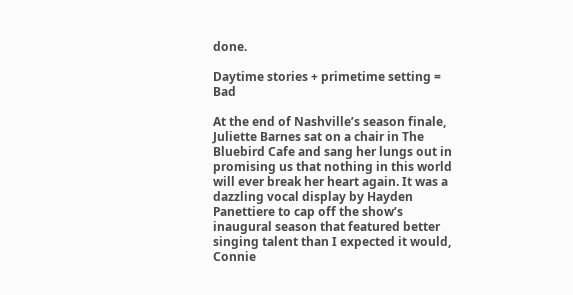done.

Daytime stories + primetime setting = Bad

At the end of Nashville’s season finale, Juliette Barnes sat on a chair in The Bluebird Cafe and sang her lungs out in promising us that nothing in this world will ever break her heart again. It was a dazzling vocal display by Hayden Panettiere to cap off the show’s inaugural season that featured better singing talent than I expected it would, Connie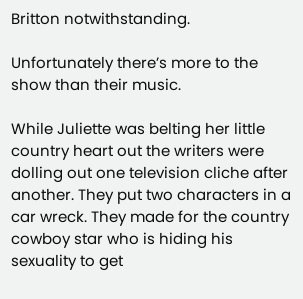Britton notwithstanding.

Unfortunately there’s more to the show than their music.

While Juliette was belting her little country heart out the writers were dolling out one television cliche after another. They put two characters in a car wreck. They made for the country cowboy star who is hiding his sexuality to get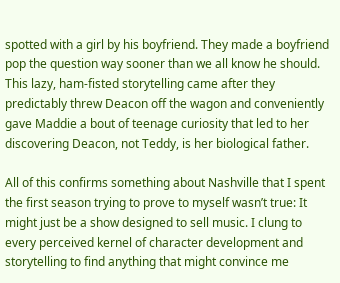spotted with a girl by his boyfriend. They made a boyfriend pop the question way sooner than we all know he should. This lazy, ham-fisted storytelling came after they predictably threw Deacon off the wagon and conveniently gave Maddie a bout of teenage curiosity that led to her discovering Deacon, not Teddy, is her biological father.

All of this confirms something about Nashville that I spent the first season trying to prove to myself wasn’t true: It might just be a show designed to sell music. I clung to every perceived kernel of character development and storytelling to find anything that might convince me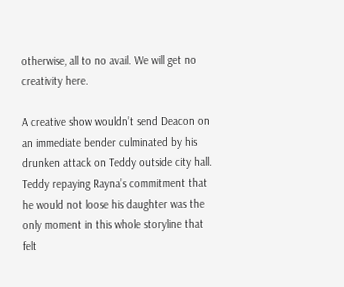otherwise, all to no avail. We will get no creativity here.

A creative show wouldn’t send Deacon on an immediate bender culminated by his drunken attack on Teddy outside city hall. Teddy repaying Rayna’s commitment that he would not loose his daughter was the only moment in this whole storyline that felt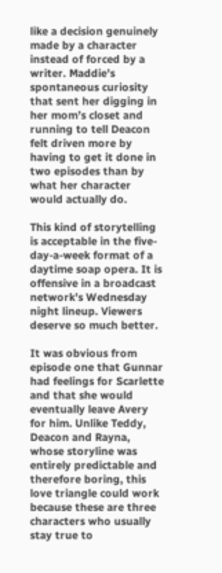like a decision genuinely made by a character instead of forced by a writer. Maddie’s spontaneous curiosity that sent her digging in her mom’s closet and running to tell Deacon felt driven more by having to get it done in two episodes than by what her character would actually do.

This kind of storytelling is acceptable in the five-day-a-week format of a daytime soap opera. It is offensive in a broadcast network’s Wednesday night lineup. Viewers deserve so much better.

It was obvious from episode one that Gunnar had feelings for Scarlette and that she would eventually leave Avery for him. Unlike Teddy, Deacon and Rayna, whose storyline was entirely predictable and therefore boring, this love triangle could work because these are three characters who usually stay true to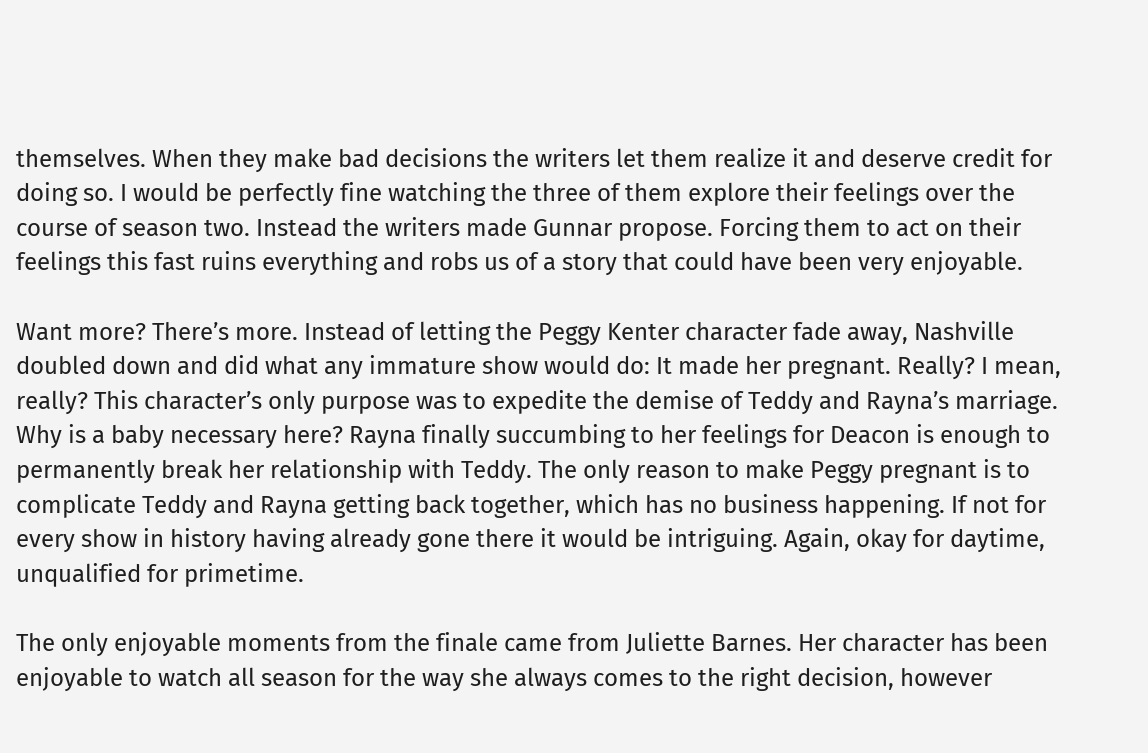themselves. When they make bad decisions the writers let them realize it and deserve credit for doing so. I would be perfectly fine watching the three of them explore their feelings over the course of season two. Instead the writers made Gunnar propose. Forcing them to act on their feelings this fast ruins everything and robs us of a story that could have been very enjoyable.

Want more? There’s more. Instead of letting the Peggy Kenter character fade away, Nashville doubled down and did what any immature show would do: It made her pregnant. Really? I mean, really? This character’s only purpose was to expedite the demise of Teddy and Rayna’s marriage. Why is a baby necessary here? Rayna finally succumbing to her feelings for Deacon is enough to permanently break her relationship with Teddy. The only reason to make Peggy pregnant is to complicate Teddy and Rayna getting back together, which has no business happening. If not for every show in history having already gone there it would be intriguing. Again, okay for daytime, unqualified for primetime.

The only enjoyable moments from the finale came from Juliette Barnes. Her character has been enjoyable to watch all season for the way she always comes to the right decision, however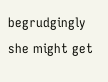begrudgingly she might get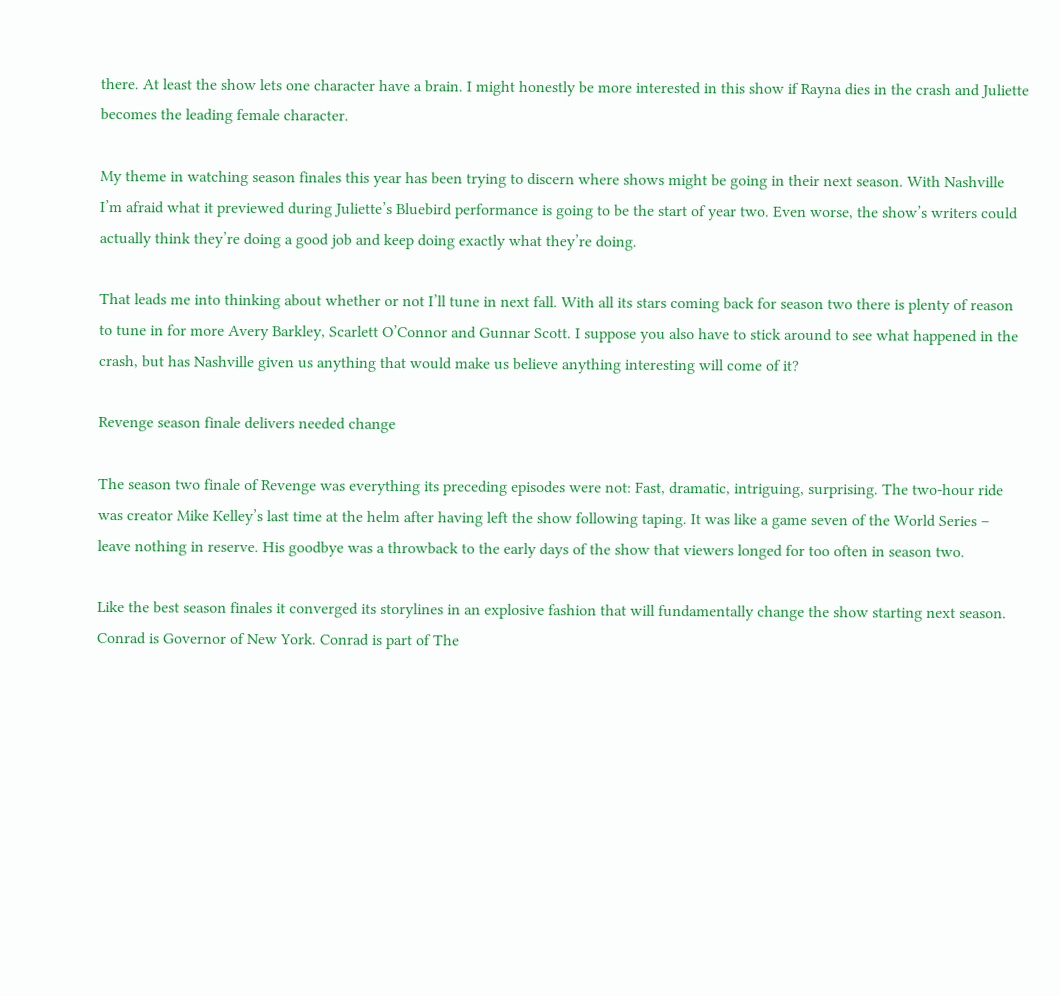there. At least the show lets one character have a brain. I might honestly be more interested in this show if Rayna dies in the crash and Juliette becomes the leading female character.

My theme in watching season finales this year has been trying to discern where shows might be going in their next season. With Nashville I’m afraid what it previewed during Juliette’s Bluebird performance is going to be the start of year two. Even worse, the show’s writers could actually think they’re doing a good job and keep doing exactly what they’re doing.

That leads me into thinking about whether or not I’ll tune in next fall. With all its stars coming back for season two there is plenty of reason to tune in for more Avery Barkley, Scarlett O’Connor and Gunnar Scott. I suppose you also have to stick around to see what happened in the crash, but has Nashville given us anything that would make us believe anything interesting will come of it?

Revenge season finale delivers needed change

The season two finale of Revenge was everything its preceding episodes were not: Fast, dramatic, intriguing, surprising. The two-hour ride was creator Mike Kelley’s last time at the helm after having left the show following taping. It was like a game seven of the World Series – leave nothing in reserve. His goodbye was a throwback to the early days of the show that viewers longed for too often in season two.

Like the best season finales it converged its storylines in an explosive fashion that will fundamentally change the show starting next season. Conrad is Governor of New York. Conrad is part of The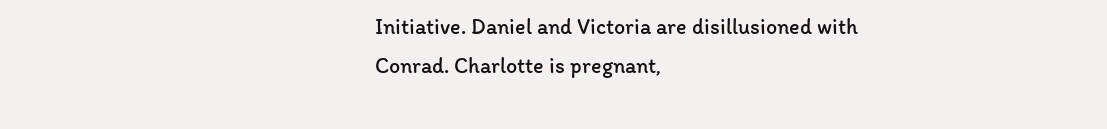Initiative. Daniel and Victoria are disillusioned with Conrad. Charlotte is pregnant,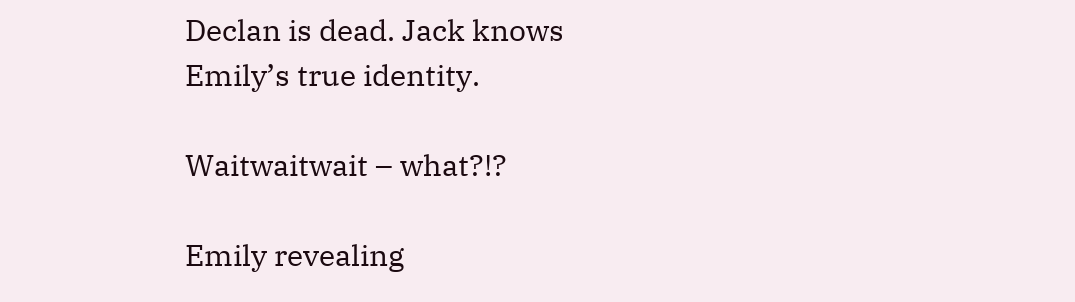Declan is dead. Jack knows Emily’s true identity.

Waitwaitwait – what?!?

Emily revealing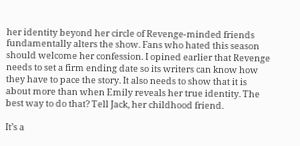her identity beyond her circle of Revenge-minded friends fundamentally alters the show. Fans who hated this season should welcome her confession. I opined earlier that Revenge needs to set a firm ending date so its writers can know how they have to pace the story. It also needs to show that it is about more than when Emily reveals her true identity. The best way to do that? Tell Jack, her childhood friend.

It’s a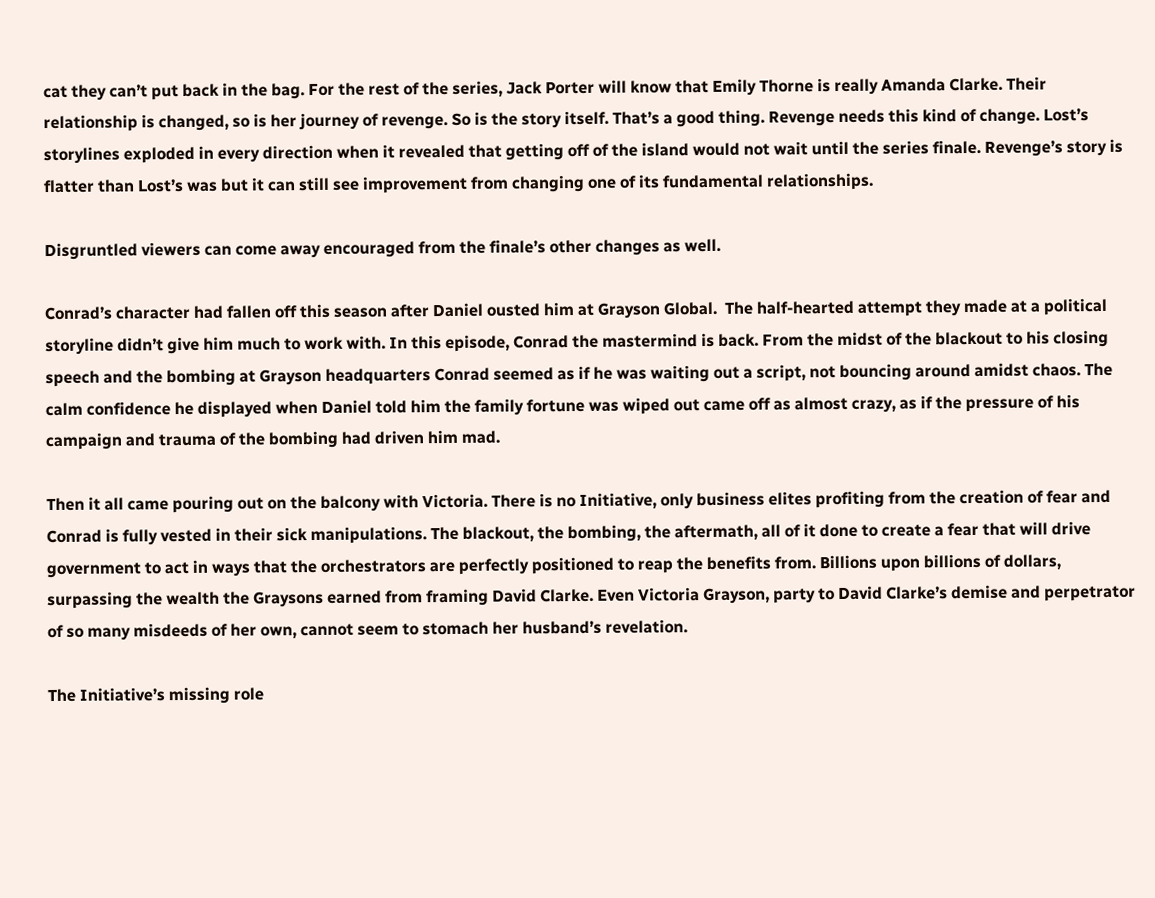cat they can’t put back in the bag. For the rest of the series, Jack Porter will know that Emily Thorne is really Amanda Clarke. Their relationship is changed, so is her journey of revenge. So is the story itself. That’s a good thing. Revenge needs this kind of change. Lost’s storylines exploded in every direction when it revealed that getting off of the island would not wait until the series finale. Revenge’s story is flatter than Lost’s was but it can still see improvement from changing one of its fundamental relationships.

Disgruntled viewers can come away encouraged from the finale’s other changes as well.

Conrad’s character had fallen off this season after Daniel ousted him at Grayson Global.  The half-hearted attempt they made at a political storyline didn’t give him much to work with. In this episode, Conrad the mastermind is back. From the midst of the blackout to his closing speech and the bombing at Grayson headquarters Conrad seemed as if he was waiting out a script, not bouncing around amidst chaos. The calm confidence he displayed when Daniel told him the family fortune was wiped out came off as almost crazy, as if the pressure of his campaign and trauma of the bombing had driven him mad.

Then it all came pouring out on the balcony with Victoria. There is no Initiative, only business elites profiting from the creation of fear and Conrad is fully vested in their sick manipulations. The blackout, the bombing, the aftermath, all of it done to create a fear that will drive government to act in ways that the orchestrators are perfectly positioned to reap the benefits from. Billions upon billions of dollars, surpassing the wealth the Graysons earned from framing David Clarke. Even Victoria Grayson, party to David Clarke’s demise and perpetrator of so many misdeeds of her own, cannot seem to stomach her husband’s revelation.

The Initiative’s missing role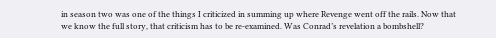in season two was one of the things I criticized in summing up where Revenge went off the rails. Now that we know the full story, that criticism has to be re-examined. Was Conrad’s revelation a bombshell?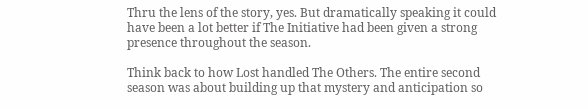Thru the lens of the story, yes. But dramatically speaking it could have been a lot better if The Initiative had been given a strong presence throughout the season.

Think back to how Lost handled The Others. The entire second season was about building up that mystery and anticipation so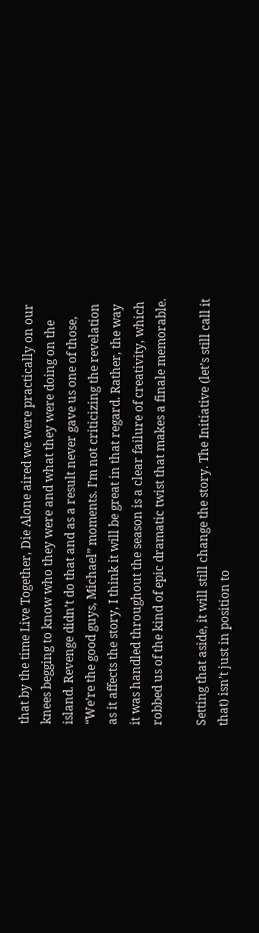that by the time Live Together, Die Alone aired we were practically on our knees begging to know who they were and what they were doing on the island. Revenge didn’t do that and as a result never gave us one of those, “We’re the good guys, Michael” moments. I’m not criticizing the revelation as it affects the story, I think it will be great in that regard. Rather, the way it was handled throughout the season is a clear failure of creativity, which robbed us of the kind of epic dramatic twist that makes a finale memorable.

Setting that aside, it will still change the story. The Initiative (let’s still call it that) isn’t just in position to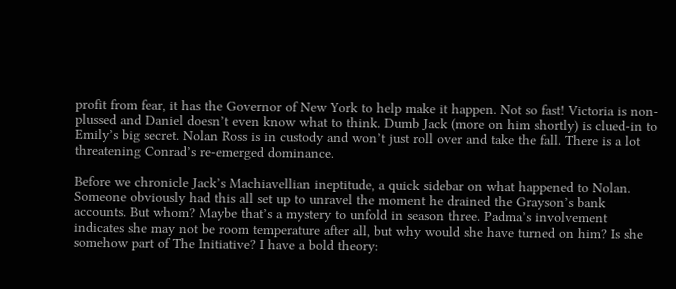profit from fear, it has the Governor of New York to help make it happen. Not so fast! Victoria is non-plussed and Daniel doesn’t even know what to think. Dumb Jack (more on him shortly) is clued-in to Emily’s big secret. Nolan Ross is in custody and won’t just roll over and take the fall. There is a lot threatening Conrad’s re-emerged dominance.

Before we chronicle Jack’s Machiavellian ineptitude, a quick sidebar on what happened to Nolan. Someone obviously had this all set up to unravel the moment he drained the Grayson’s bank accounts. But whom? Maybe that’s a mystery to unfold in season three. Padma’s involvement indicates she may not be room temperature after all, but why would she have turned on him? Is she somehow part of The Initiative? I have a bold theory: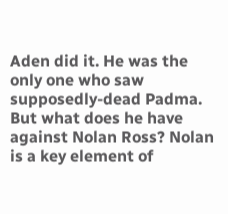Aden did it. He was the only one who saw supposedly-dead Padma. But what does he have against Nolan Ross? Nolan is a key element of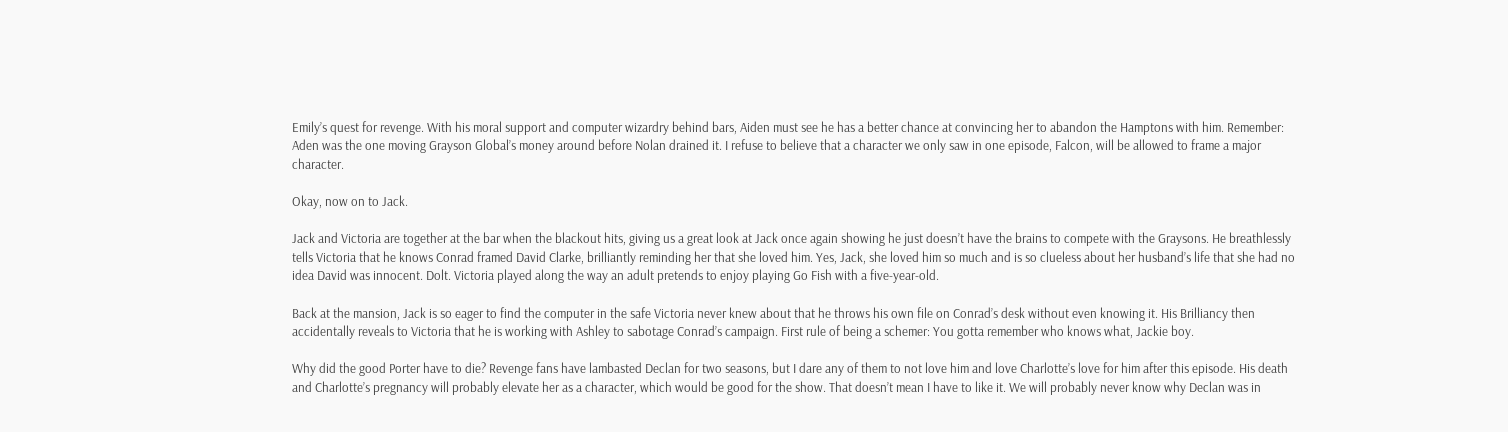Emily’s quest for revenge. With his moral support and computer wizardry behind bars, Aiden must see he has a better chance at convincing her to abandon the Hamptons with him. Remember: Aden was the one moving Grayson Global’s money around before Nolan drained it. I refuse to believe that a character we only saw in one episode, Falcon, will be allowed to frame a major character.

Okay, now on to Jack.

Jack and Victoria are together at the bar when the blackout hits, giving us a great look at Jack once again showing he just doesn’t have the brains to compete with the Graysons. He breathlessly tells Victoria that he knows Conrad framed David Clarke, brilliantly reminding her that she loved him. Yes, Jack, she loved him so much and is so clueless about her husband’s life that she had no idea David was innocent. Dolt. Victoria played along the way an adult pretends to enjoy playing Go Fish with a five-year-old.

Back at the mansion, Jack is so eager to find the computer in the safe Victoria never knew about that he throws his own file on Conrad’s desk without even knowing it. His Brilliancy then accidentally reveals to Victoria that he is working with Ashley to sabotage Conrad’s campaign. First rule of being a schemer: You gotta remember who knows what, Jackie boy.

Why did the good Porter have to die? Revenge fans have lambasted Declan for two seasons, but I dare any of them to not love him and love Charlotte’s love for him after this episode. His death and Charlotte’s pregnancy will probably elevate her as a character, which would be good for the show. That doesn’t mean I have to like it. We will probably never know why Declan was in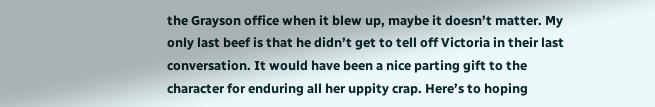the Grayson office when it blew up, maybe it doesn’t matter. My only last beef is that he didn’t get to tell off Victoria in their last conversation. It would have been a nice parting gift to the character for enduring all her uppity crap. Here’s to hoping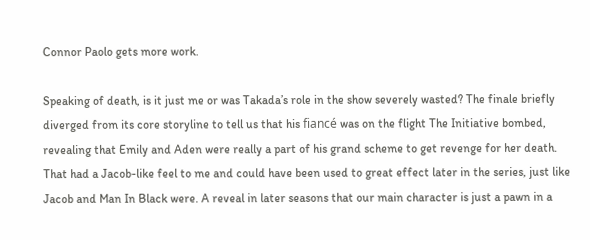Connor Paolo gets more work.

Speaking of death, is it just me or was Takada’s role in the show severely wasted? The finale briefly diverged from its core storyline to tell us that his fiancé was on the flight The Initiative bombed, revealing that Emily and Aden were really a part of his grand scheme to get revenge for her death. That had a Jacob-like feel to me and could have been used to great effect later in the series, just like Jacob and Man In Black were. A reveal in later seasons that our main character is just a pawn in a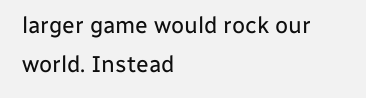larger game would rock our world. Instead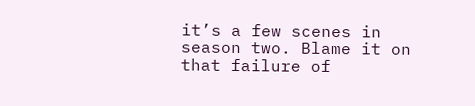it’s a few scenes in season two. Blame it on that failure of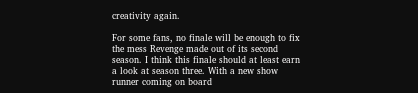creativity again.

For some fans, no finale will be enough to fix the mess Revenge made out of its second season. I think this finale should at least earn a look at season three. With a new show runner coming on board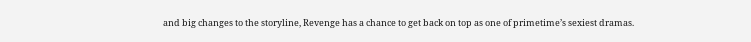and big changes to the storyline, Revenge has a chance to get back on top as one of primetime’s sexiest dramas.